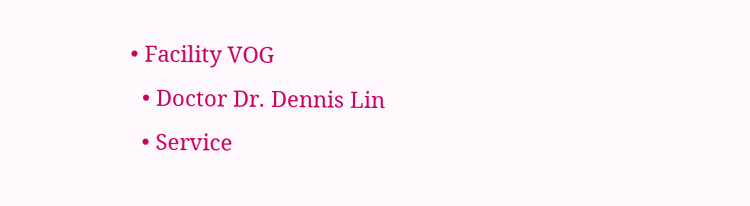• Facility VOG
  • Doctor Dr. Dennis Lin
  • Service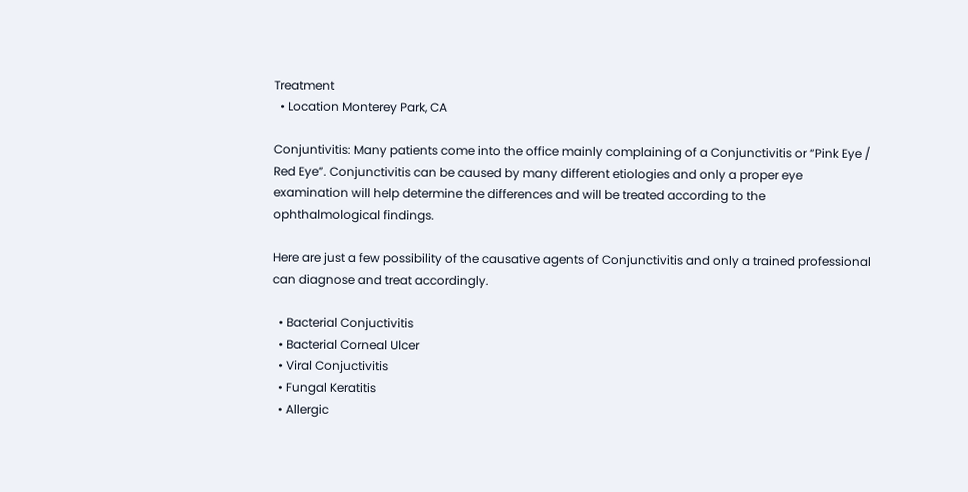Treatment
  • Location Monterey Park, CA

Conjuntivitis: Many patients come into the office mainly complaining of a Conjunctivitis or “Pink Eye / Red Eye”. Conjunctivitis can be caused by many different etiologies and only a proper eye examination will help determine the differences and will be treated according to the ophthalmological findings.

Here are just a few possibility of the causative agents of Conjunctivitis and only a trained professional can diagnose and treat accordingly.

  • Bacterial Conjuctivitis
  • Bacterial Corneal Ulcer
  • Viral Conjuctivitis
  • Fungal Keratitis
  • Allergic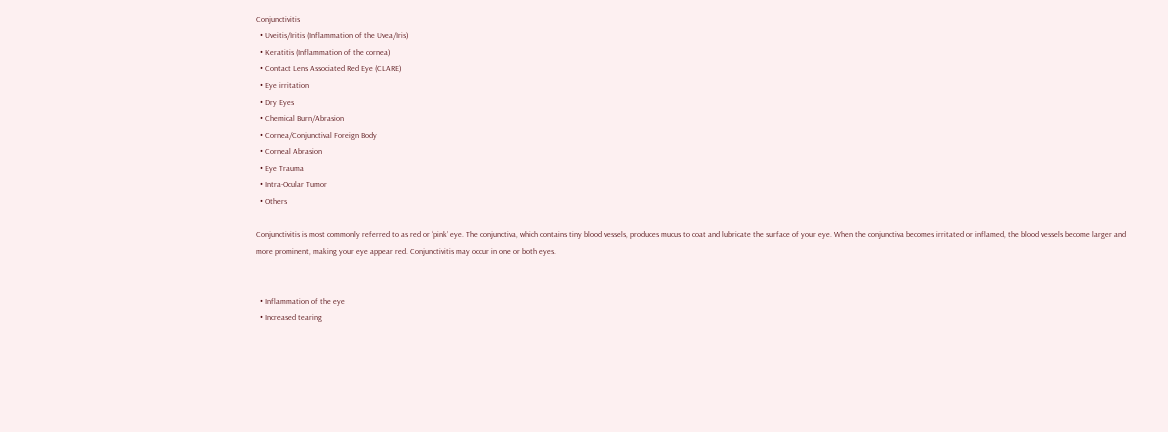Conjunctivitis
  • Uveitis/Iritis (Inflammation of the Uvea/Iris)
  • Keratitis (Inflammation of the cornea)
  • Contact Lens Associated Red Eye (CLARE)
  • Eye irritation
  • Dry Eyes
  • Chemical Burn/Abrasion
  • Cornea/Conjunctival Foreign Body
  • Corneal Abrasion
  • Eye Trauma
  • Intra-Ocular Tumor
  • Others

Conjunctivitis is most commonly referred to as red or ‘pink’ eye. The conjunctiva, which contains tiny blood vessels, produces mucus to coat and lubricate the surface of your eye. When the conjunctiva becomes irritated or inflamed, the blood vessels become larger and more prominent, making your eye appear red. Conjunctivitis may occur in one or both eyes.


  • Inflammation of the eye
  • Increased tearing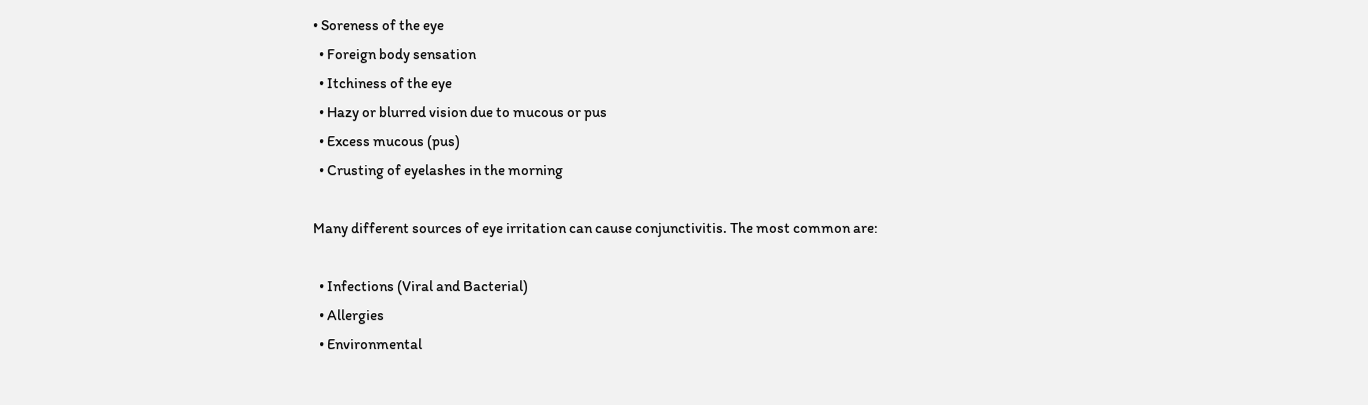• Soreness of the eye
  • Foreign body sensation
  • Itchiness of the eye
  • Hazy or blurred vision due to mucous or pus
  • Excess mucous (pus)
  • Crusting of eyelashes in the morning

Many different sources of eye irritation can cause conjunctivitis. The most common are:

  • Infections (Viral and Bacterial)
  • Allergies
  • Environmental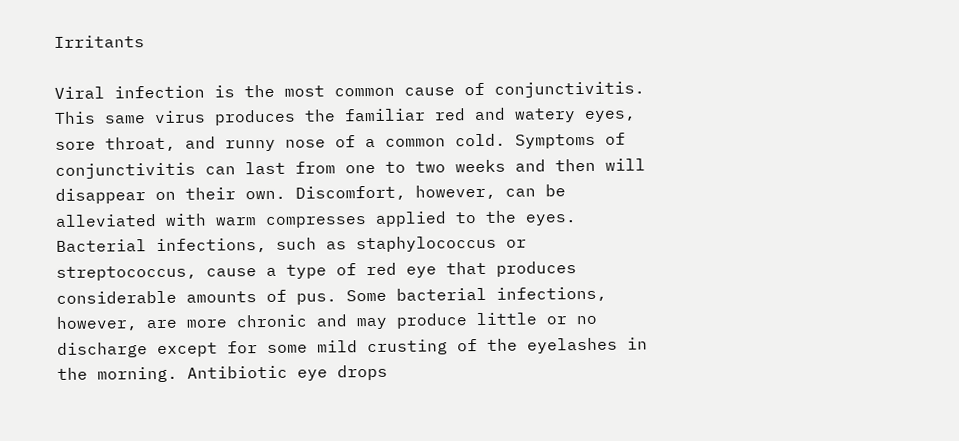Irritants

Viral infection is the most common cause of conjunctivitis. This same virus produces the familiar red and watery eyes, sore throat, and runny nose of a common cold. Symptoms of conjunctivitis can last from one to two weeks and then will disappear on their own. Discomfort, however, can be alleviated with warm compresses applied to the eyes. Bacterial infections, such as staphylococcus or streptococcus, cause a type of red eye that produces considerable amounts of pus. Some bacterial infections, however, are more chronic and may produce little or no discharge except for some mild crusting of the eyelashes in the morning. Antibiotic eye drops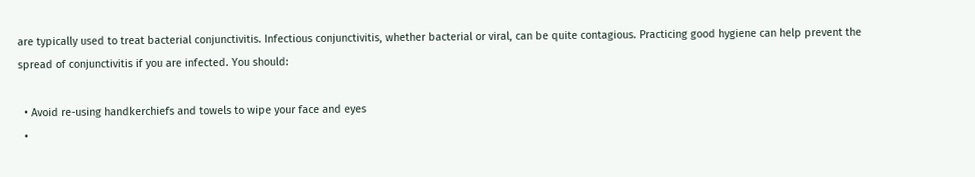are typically used to treat bacterial conjunctivitis. Infectious conjunctivitis, whether bacterial or viral, can be quite contagious. Practicing good hygiene can help prevent the spread of conjunctivitis if you are infected. You should:

  • Avoid re-using handkerchiefs and towels to wipe your face and eyes
  •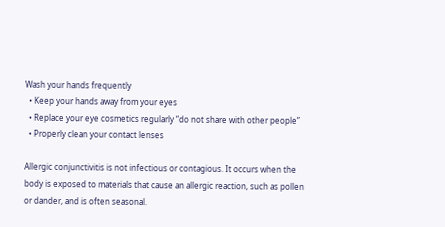Wash your hands frequently
  • Keep your hands away from your eyes
  • Replace your eye cosmetics regularly “do not share with other people”
  • Properly clean your contact lenses

Allergic conjunctivitis is not infectious or contagious. It occurs when the body is exposed to materials that cause an allergic reaction, such as pollen or dander, and is often seasonal.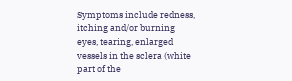Symptoms include redness, itching and/or burning eyes, tearing, enlarged vessels in the sclera (white part of the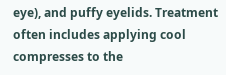eye), and puffy eyelids. Treatment often includes applying cool compresses to the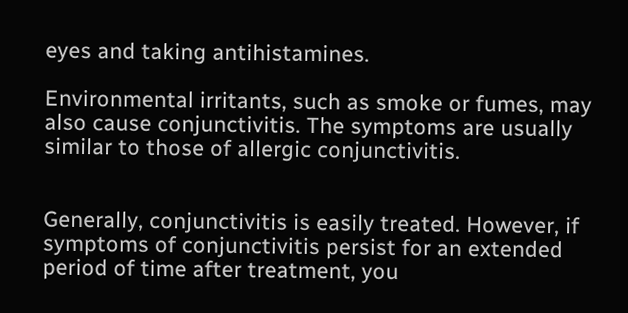eyes and taking antihistamines.

Environmental irritants, such as smoke or fumes, may also cause conjunctivitis. The symptoms are usually similar to those of allergic conjunctivitis.


Generally, conjunctivitis is easily treated. However, if symptoms of conjunctivitis persist for an extended period of time after treatment, you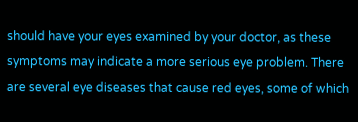should have your eyes examined by your doctor, as these symptoms may indicate a more serious eye problem. There are several eye diseases that cause red eyes, some of which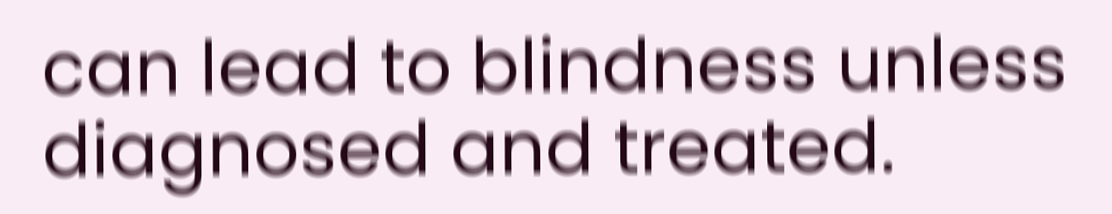can lead to blindness unless diagnosed and treated.